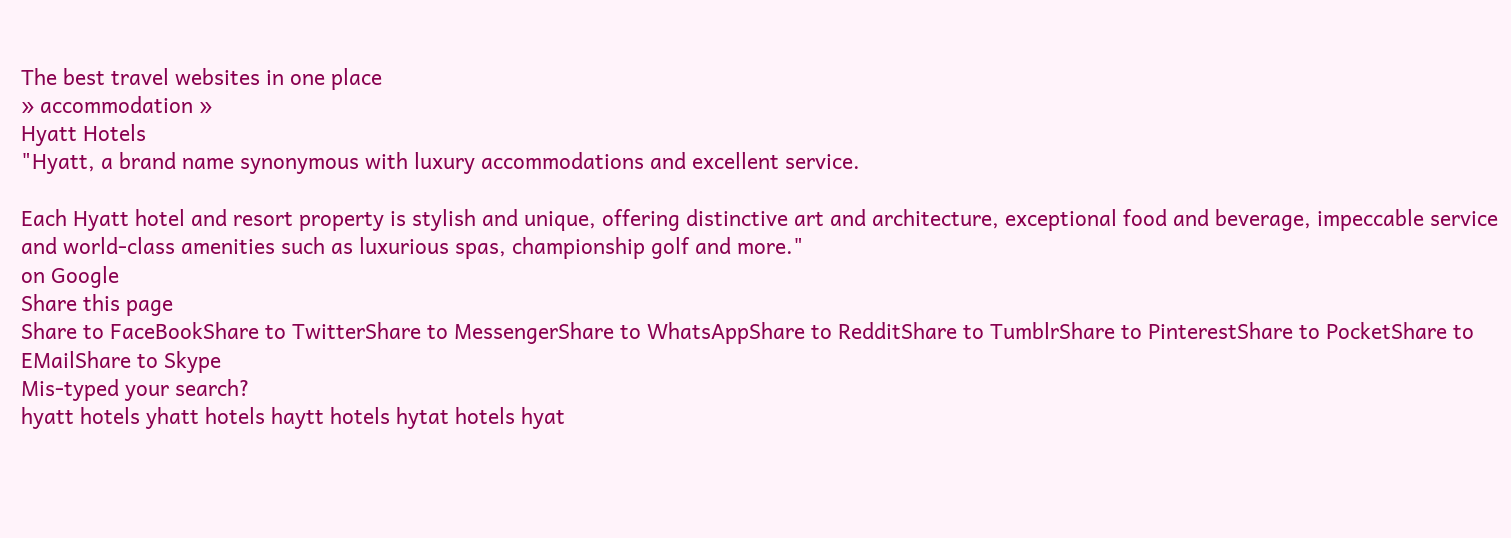The best travel websites in one place
» accommodation »
Hyatt Hotels
"Hyatt, a brand name synonymous with luxury accommodations and excellent service.

Each Hyatt hotel and resort property is stylish and unique, offering distinctive art and architecture, exceptional food and beverage, impeccable service and world-class amenities such as luxurious spas, championship golf and more."
on Google
Share this page
Share to FaceBookShare to TwitterShare to MessengerShare to WhatsAppShare to RedditShare to TumblrShare to PinterestShare to PocketShare to EMailShare to Skype
Mis-typed your search?
hyatt hotels yhatt hotels haytt hotels hytat hotels hyat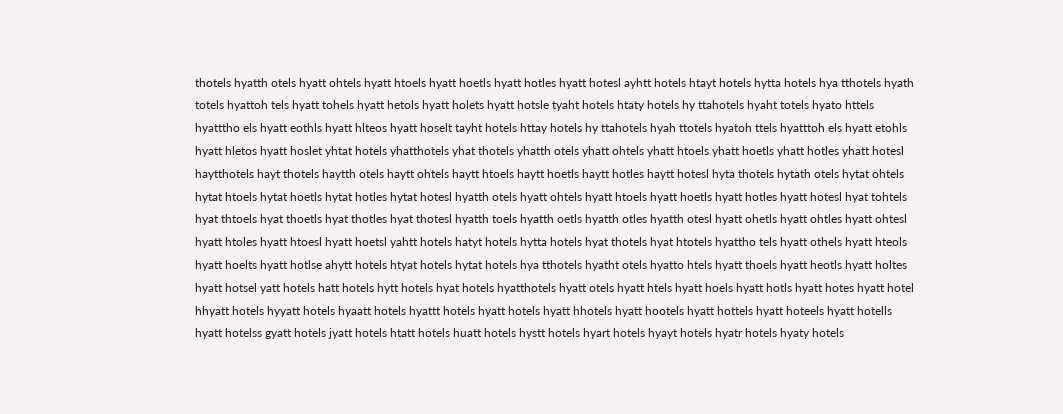thotels hyatth otels hyatt ohtels hyatt htoels hyatt hoetls hyatt hotles hyatt hotesl ayhtt hotels htayt hotels hytta hotels hya tthotels hyath totels hyattoh tels hyatt tohels hyatt hetols hyatt holets hyatt hotsle tyaht hotels htaty hotels hy ttahotels hyaht totels hyato httels hyatttho els hyatt eothls hyatt hlteos hyatt hoselt tayht hotels httay hotels hy ttahotels hyah ttotels hyatoh ttels hyatttoh els hyatt etohls hyatt hletos hyatt hoslet yhtat hotels yhatthotels yhat thotels yhatth otels yhatt ohtels yhatt htoels yhatt hoetls yhatt hotles yhatt hotesl haytthotels hayt thotels haytth otels haytt ohtels haytt htoels haytt hoetls haytt hotles haytt hotesl hyta thotels hytath otels hytat ohtels hytat htoels hytat hoetls hytat hotles hytat hotesl hyatth otels hyatt ohtels hyatt htoels hyatt hoetls hyatt hotles hyatt hotesl hyat tohtels hyat thtoels hyat thoetls hyat thotles hyat thotesl hyatth toels hyatth oetls hyatth otles hyatth otesl hyatt ohetls hyatt ohtles hyatt ohtesl hyatt htoles hyatt htoesl hyatt hoetsl yahtt hotels hatyt hotels hytta hotels hyat thotels hyat htotels hyattho tels hyatt othels hyatt hteols hyatt hoelts hyatt hotlse ahytt hotels htyat hotels hytat hotels hya tthotels hyatht otels hyatto htels hyatt thoels hyatt heotls hyatt holtes hyatt hotsel yatt hotels hatt hotels hytt hotels hyat hotels hyatthotels hyatt otels hyatt htels hyatt hoels hyatt hotls hyatt hotes hyatt hotel hhyatt hotels hyyatt hotels hyaatt hotels hyattt hotels hyatt hotels hyatt hhotels hyatt hootels hyatt hottels hyatt hoteels hyatt hotells hyatt hotelss gyatt hotels jyatt hotels htatt hotels huatt hotels hystt hotels hyart hotels hyayt hotels hyatr hotels hyaty hotels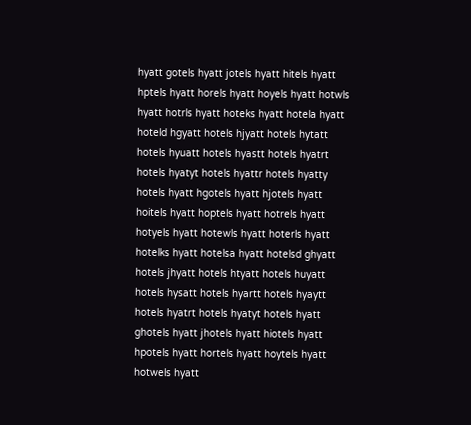hyatt gotels hyatt jotels hyatt hitels hyatt hptels hyatt horels hyatt hoyels hyatt hotwls hyatt hotrls hyatt hoteks hyatt hotela hyatt hoteld hgyatt hotels hjyatt hotels hytatt hotels hyuatt hotels hyastt hotels hyatrt hotels hyatyt hotels hyattr hotels hyatty hotels hyatt hgotels hyatt hjotels hyatt hoitels hyatt hoptels hyatt hotrels hyatt hotyels hyatt hotewls hyatt hoterls hyatt hotelks hyatt hotelsa hyatt hotelsd ghyatt hotels jhyatt hotels htyatt hotels huyatt hotels hysatt hotels hyartt hotels hyaytt hotels hyatrt hotels hyatyt hotels hyatt ghotels hyatt jhotels hyatt hiotels hyatt hpotels hyatt hortels hyatt hoytels hyatt hotwels hyatt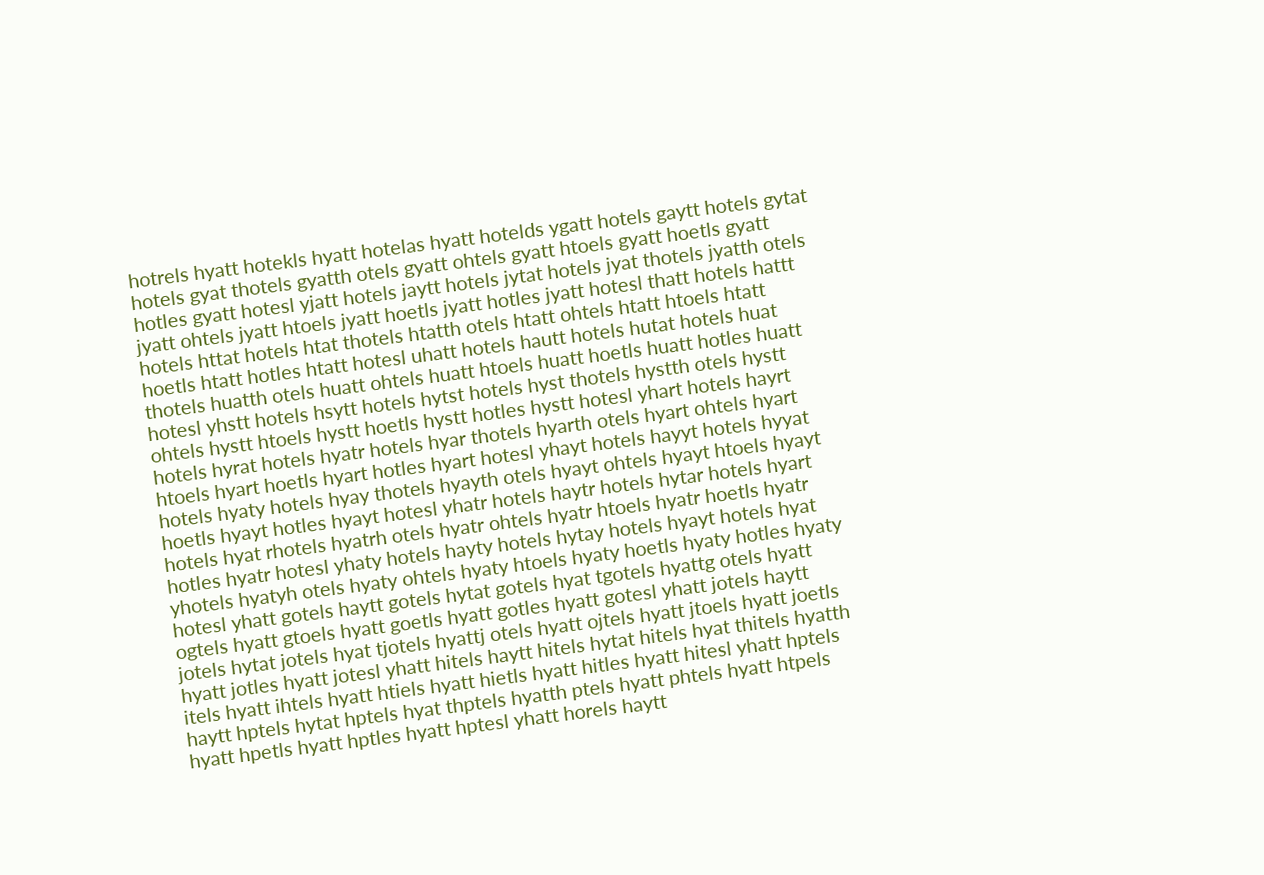hotrels hyatt hotekls hyatt hotelas hyatt hotelds ygatt hotels gaytt hotels gytat hotels gyat thotels gyatth otels gyatt ohtels gyatt htoels gyatt hoetls gyatt hotles gyatt hotesl yjatt hotels jaytt hotels jytat hotels jyat thotels jyatth otels jyatt ohtels jyatt htoels jyatt hoetls jyatt hotles jyatt hotesl thatt hotels hattt hotels httat hotels htat thotels htatth otels htatt ohtels htatt htoels htatt hoetls htatt hotles htatt hotesl uhatt hotels hautt hotels hutat hotels huat thotels huatth otels huatt ohtels huatt htoels huatt hoetls huatt hotles huatt hotesl yhstt hotels hsytt hotels hytst hotels hyst thotels hystth otels hystt ohtels hystt htoels hystt hoetls hystt hotles hystt hotesl yhart hotels hayrt hotels hyrat hotels hyatr hotels hyar thotels hyarth otels hyart ohtels hyart htoels hyart hoetls hyart hotles hyart hotesl yhayt hotels hayyt hotels hyyat hotels hyaty hotels hyay thotels hyayth otels hyayt ohtels hyayt htoels hyayt hoetls hyayt hotles hyayt hotesl yhatr hotels haytr hotels hytar hotels hyart hotels hyat rhotels hyatrh otels hyatr ohtels hyatr htoels hyatr hoetls hyatr hotles hyatr hotesl yhaty hotels hayty hotels hytay hotels hyayt hotels hyat yhotels hyatyh otels hyaty ohtels hyaty htoels hyaty hoetls hyaty hotles hyaty hotesl yhatt gotels haytt gotels hytat gotels hyat tgotels hyattg otels hyatt ogtels hyatt gtoels hyatt goetls hyatt gotles hyatt gotesl yhatt jotels haytt jotels hytat jotels hyat tjotels hyattj otels hyatt ojtels hyatt jtoels hyatt joetls hyatt jotles hyatt jotesl yhatt hitels haytt hitels hytat hitels hyat thitels hyatth itels hyatt ihtels hyatt htiels hyatt hietls hyatt hitles hyatt hitesl yhatt hptels haytt hptels hytat hptels hyat thptels hyatth ptels hyatt phtels hyatt htpels hyatt hpetls hyatt hptles hyatt hptesl yhatt horels haytt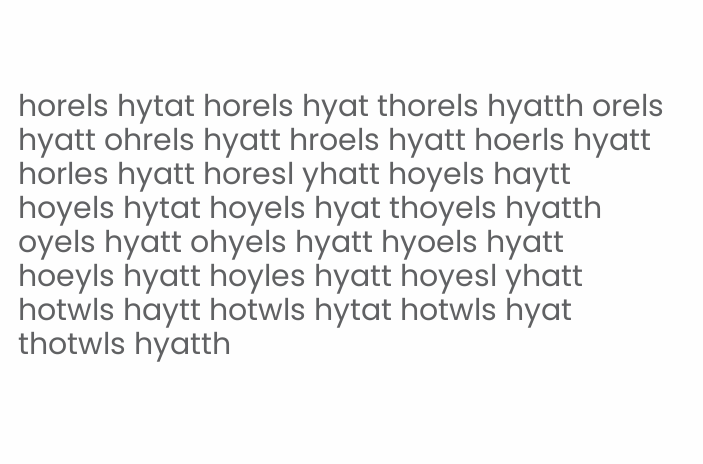horels hytat horels hyat thorels hyatth orels hyatt ohrels hyatt hroels hyatt hoerls hyatt horles hyatt horesl yhatt hoyels haytt hoyels hytat hoyels hyat thoyels hyatth oyels hyatt ohyels hyatt hyoels hyatt hoeyls hyatt hoyles hyatt hoyesl yhatt hotwls haytt hotwls hytat hotwls hyat thotwls hyatth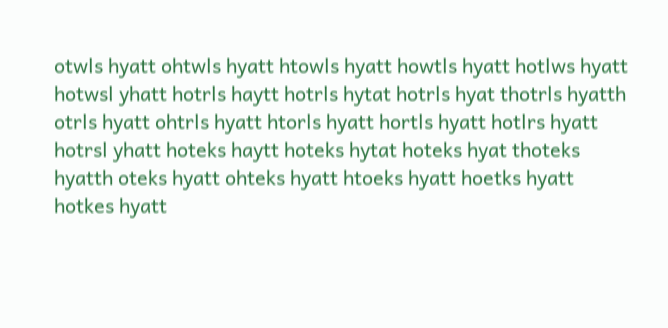otwls hyatt ohtwls hyatt htowls hyatt howtls hyatt hotlws hyatt hotwsl yhatt hotrls haytt hotrls hytat hotrls hyat thotrls hyatth otrls hyatt ohtrls hyatt htorls hyatt hortls hyatt hotlrs hyatt hotrsl yhatt hoteks haytt hoteks hytat hoteks hyat thoteks hyatth oteks hyatt ohteks hyatt htoeks hyatt hoetks hyatt hotkes hyatt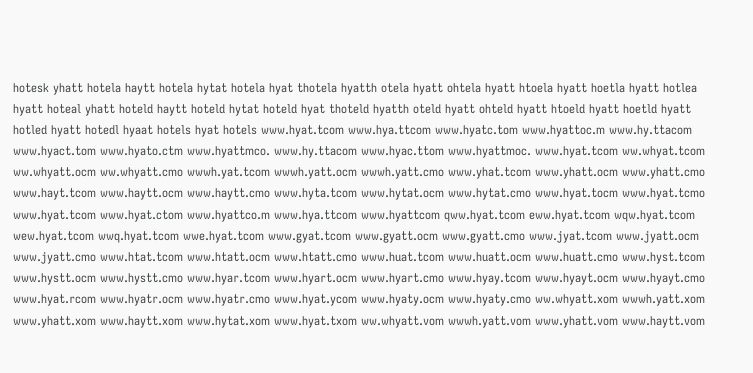hotesk yhatt hotela haytt hotela hytat hotela hyat thotela hyatth otela hyatt ohtela hyatt htoela hyatt hoetla hyatt hotlea hyatt hoteal yhatt hoteld haytt hoteld hytat hoteld hyat thoteld hyatth oteld hyatt ohteld hyatt htoeld hyatt hoetld hyatt hotled hyatt hotedl hyaat hotels hyat hotels www.hyat.tcom www.hya.ttcom www.hyatc.tom www.hyattoc.m www.hy.ttacom www.hyact.tom www.hyato.ctm www.hyattmco. www.hy.ttacom www.hyac.ttom www.hyattmoc. www.hyat.tcom ww.whyat.tcom ww.whyatt.ocm ww.whyatt.cmo wwwh.yat.tcom wwwh.yatt.ocm wwwh.yatt.cmo www.yhat.tcom www.yhatt.ocm www.yhatt.cmo www.hayt.tcom www.haytt.ocm www.haytt.cmo www.hyta.tcom www.hytat.ocm www.hytat.cmo www.hyat.tocm www.hyat.tcmo www.hyat.tcom www.hyat.ctom www.hyattco.m www.hya.ttcom www.hyattcom qww.hyat.tcom eww.hyat.tcom wqw.hyat.tcom wew.hyat.tcom wwq.hyat.tcom wwe.hyat.tcom www.gyat.tcom www.gyatt.ocm www.gyatt.cmo www.jyat.tcom www.jyatt.ocm www.jyatt.cmo www.htat.tcom www.htatt.ocm www.htatt.cmo www.huat.tcom www.huatt.ocm www.huatt.cmo www.hyst.tcom www.hystt.ocm www.hystt.cmo www.hyar.tcom www.hyart.ocm www.hyart.cmo www.hyay.tcom www.hyayt.ocm www.hyayt.cmo www.hyat.rcom www.hyatr.ocm www.hyatr.cmo www.hyat.ycom www.hyaty.ocm www.hyaty.cmo ww.whyatt.xom wwwh.yatt.xom www.yhatt.xom www.haytt.xom www.hytat.xom www.hyat.txom ww.whyatt.vom wwwh.yatt.vom www.yhatt.vom www.haytt.vom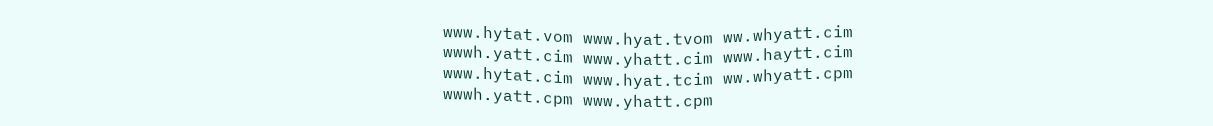www.hytat.vom www.hyat.tvom ww.whyatt.cim wwwh.yatt.cim www.yhatt.cim www.haytt.cim www.hytat.cim www.hyat.tcim ww.whyatt.cpm wwwh.yatt.cpm www.yhatt.cpm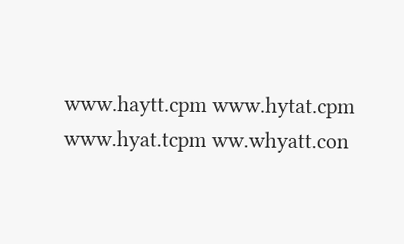www.haytt.cpm www.hytat.cpm www.hyat.tcpm ww.whyatt.con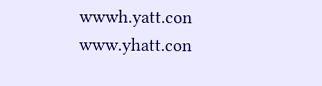wwwh.yatt.con www.yhatt.con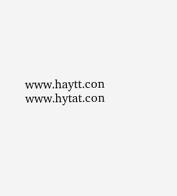www.haytt.con www.hytat.con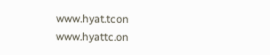www.hyat.tcon www.hyattc.on